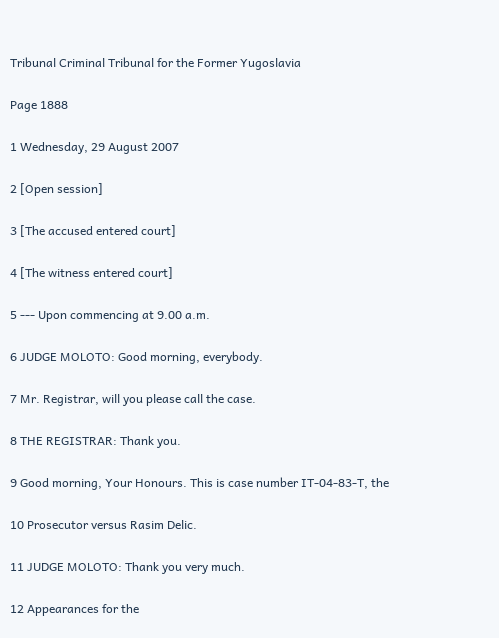Tribunal Criminal Tribunal for the Former Yugoslavia

Page 1888

1 Wednesday, 29 August 2007

2 [Open session]

3 [The accused entered court]

4 [The witness entered court]

5 --- Upon commencing at 9.00 a.m.

6 JUDGE MOLOTO: Good morning, everybody.

7 Mr. Registrar, will you please call the case.

8 THE REGISTRAR: Thank you.

9 Good morning, Your Honours. This is case number IT-04-83-T, the

10 Prosecutor versus Rasim Delic.

11 JUDGE MOLOTO: Thank you very much.

12 Appearances for the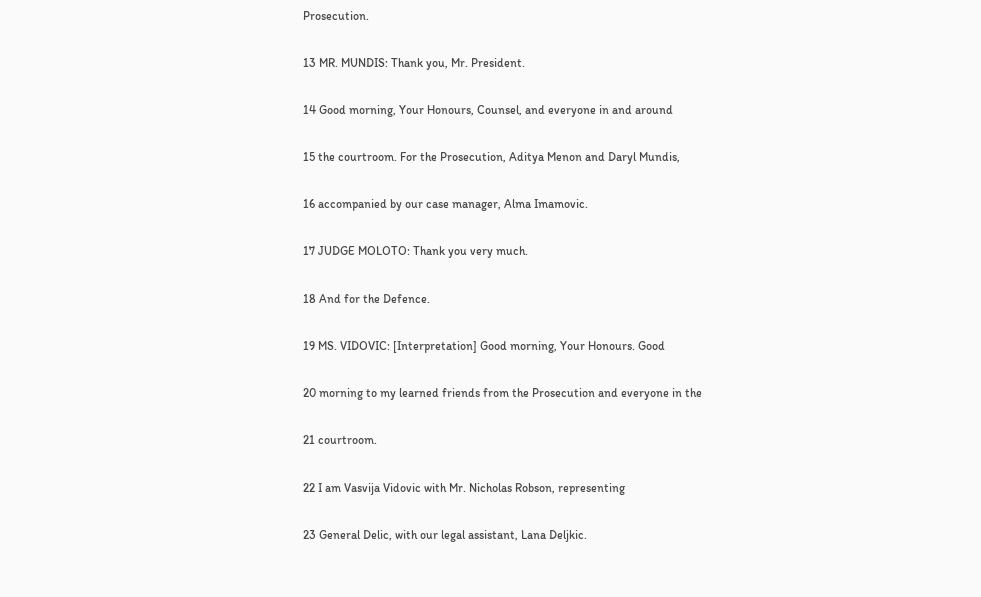Prosecution.

13 MR. MUNDIS: Thank you, Mr. President.

14 Good morning, Your Honours, Counsel, and everyone in and around

15 the courtroom. For the Prosecution, Aditya Menon and Daryl Mundis,

16 accompanied by our case manager, Alma Imamovic.

17 JUDGE MOLOTO: Thank you very much.

18 And for the Defence.

19 MS. VIDOVIC: [Interpretation] Good morning, Your Honours. Good

20 morning to my learned friends from the Prosecution and everyone in the

21 courtroom.

22 I am Vasvija Vidovic with Mr. Nicholas Robson, representing

23 General Delic, with our legal assistant, Lana Deljkic.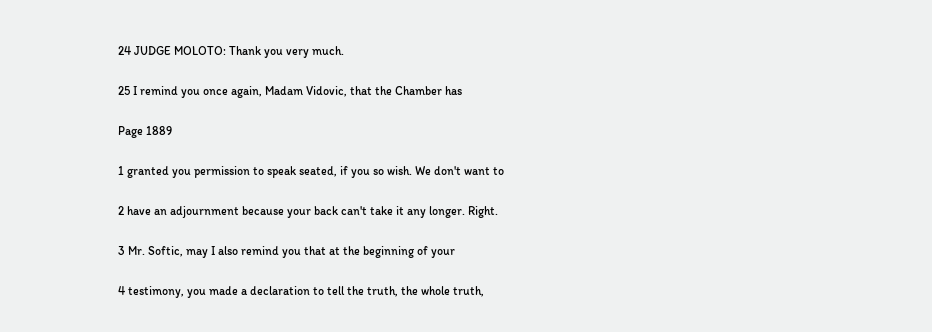24 JUDGE MOLOTO: Thank you very much.

25 I remind you once again, Madam Vidovic, that the Chamber has

Page 1889

1 granted you permission to speak seated, if you so wish. We don't want to

2 have an adjournment because your back can't take it any longer. Right.

3 Mr. Softic, may I also remind you that at the beginning of your

4 testimony, you made a declaration to tell the truth, the whole truth,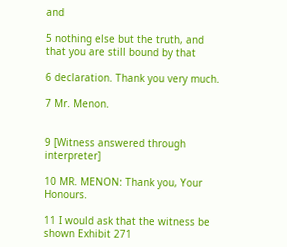and

5 nothing else but the truth, and that you are still bound by that

6 declaration. Thank you very much.

7 Mr. Menon.


9 [Witness answered through interpreter]

10 MR. MENON: Thank you, Your Honours.

11 I would ask that the witness be shown Exhibit 271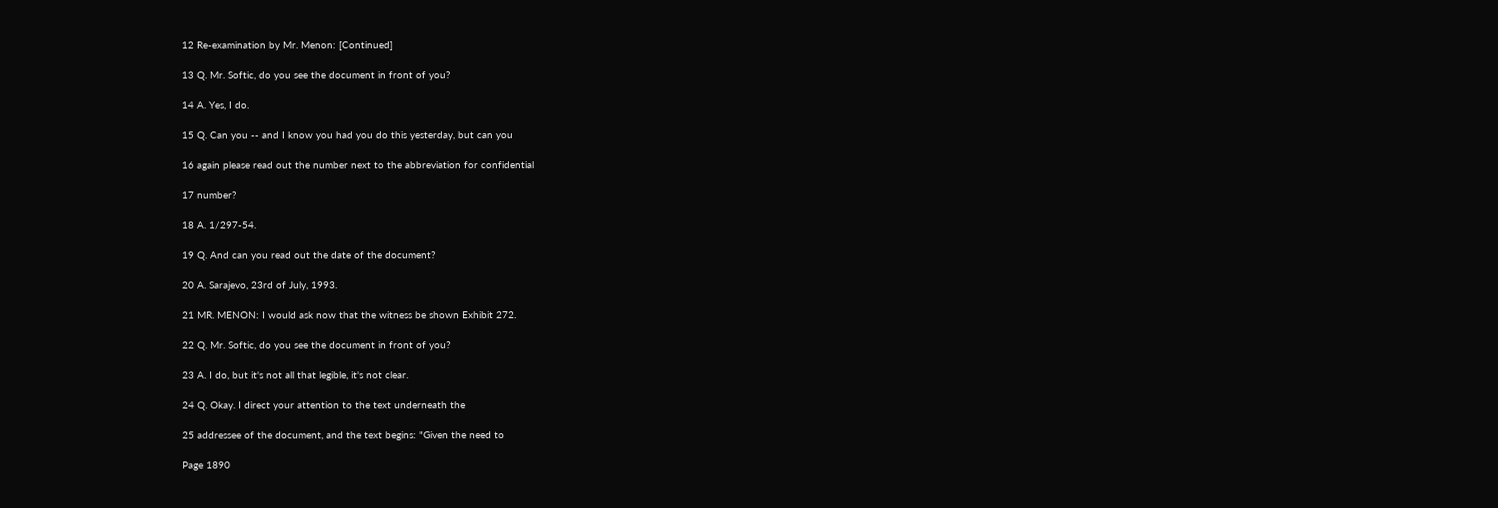12 Re-examination by Mr. Menon: [Continued]

13 Q. Mr. Softic, do you see the document in front of you?

14 A. Yes, I do.

15 Q. Can you -- and I know you had you do this yesterday, but can you

16 again please read out the number next to the abbreviation for confidential

17 number?

18 A. 1/297-54.

19 Q. And can you read out the date of the document?

20 A. Sarajevo, 23rd of July, 1993.

21 MR. MENON: I would ask now that the witness be shown Exhibit 272.

22 Q. Mr. Softic, do you see the document in front of you?

23 A. I do, but it's not all that legible, it's not clear.

24 Q. Okay. I direct your attention to the text underneath the

25 addressee of the document, and the text begins: "Given the need to

Page 1890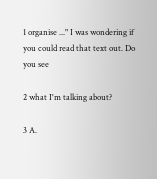1 organise ..." I was wondering if you could read that text out. Do you see

2 what I'm talking about?

3 A.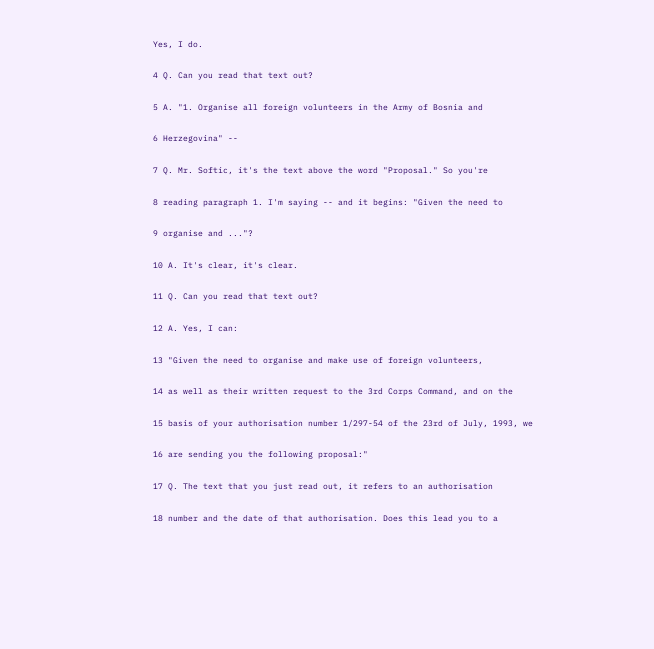Yes, I do.

4 Q. Can you read that text out?

5 A. "1. Organise all foreign volunteers in the Army of Bosnia and

6 Herzegovina" --

7 Q. Mr. Softic, it's the text above the word "Proposal." So you're

8 reading paragraph 1. I'm saying -- and it begins: "Given the need to

9 organise and ..."?

10 A. It's clear, it's clear.

11 Q. Can you read that text out?

12 A. Yes, I can:

13 "Given the need to organise and make use of foreign volunteers,

14 as well as their written request to the 3rd Corps Command, and on the

15 basis of your authorisation number 1/297-54 of the 23rd of July, 1993, we

16 are sending you the following proposal:"

17 Q. The text that you just read out, it refers to an authorisation

18 number and the date of that authorisation. Does this lead you to a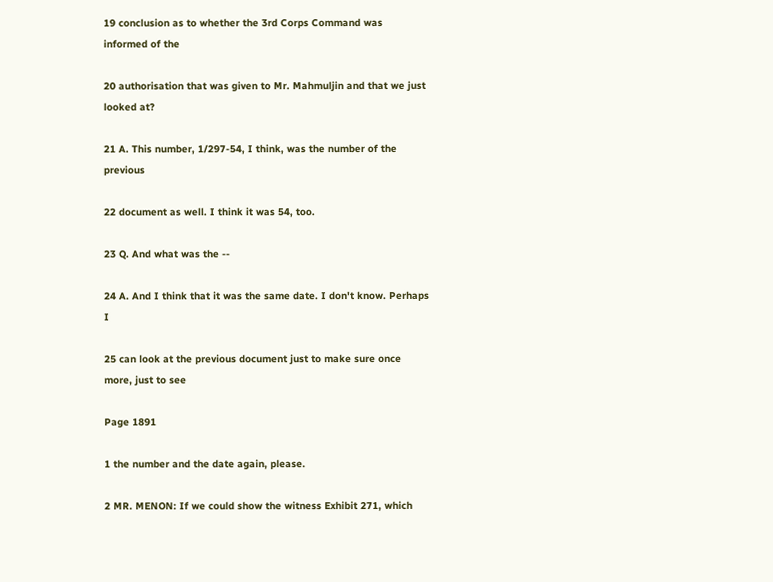19 conclusion as to whether the 3rd Corps Command was informed of the

20 authorisation that was given to Mr. Mahmuljin and that we just looked at?

21 A. This number, 1/297-54, I think, was the number of the previous

22 document as well. I think it was 54, too.

23 Q. And what was the --

24 A. And I think that it was the same date. I don't know. Perhaps I

25 can look at the previous document just to make sure once more, just to see

Page 1891

1 the number and the date again, please.

2 MR. MENON: If we could show the witness Exhibit 271, which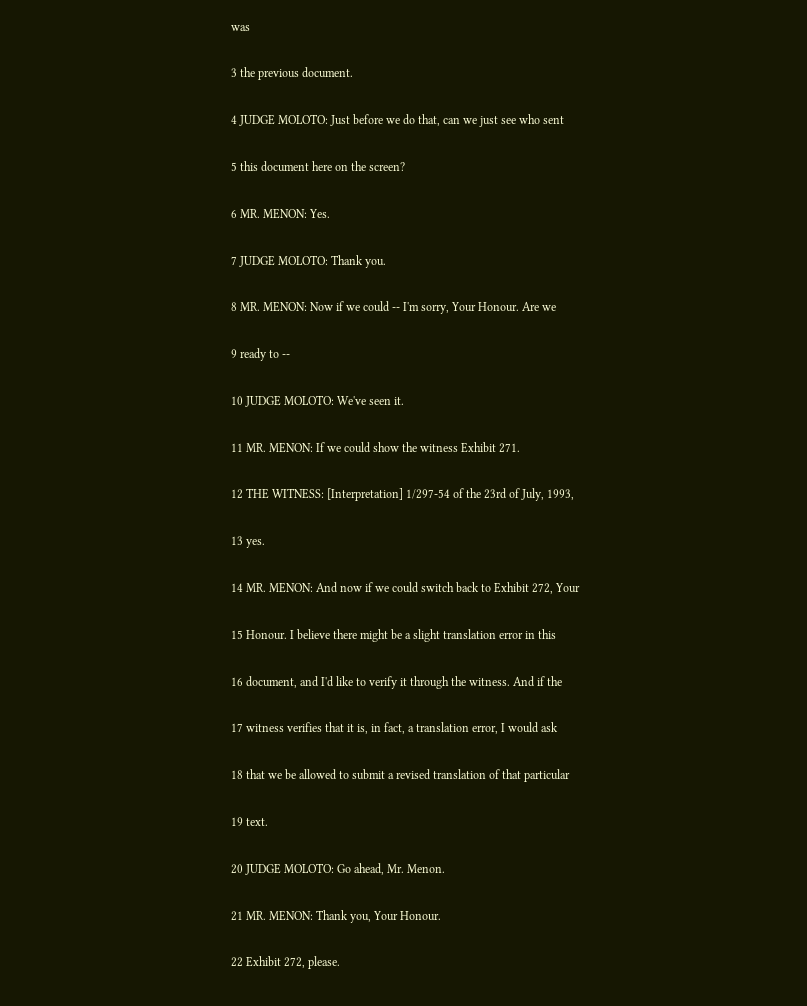was

3 the previous document.

4 JUDGE MOLOTO: Just before we do that, can we just see who sent

5 this document here on the screen?

6 MR. MENON: Yes.

7 JUDGE MOLOTO: Thank you.

8 MR. MENON: Now if we could -- I'm sorry, Your Honour. Are we

9 ready to --

10 JUDGE MOLOTO: We've seen it.

11 MR. MENON: If we could show the witness Exhibit 271.

12 THE WITNESS: [Interpretation] 1/297-54 of the 23rd of July, 1993,

13 yes.

14 MR. MENON: And now if we could switch back to Exhibit 272, Your

15 Honour. I believe there might be a slight translation error in this

16 document, and I'd like to verify it through the witness. And if the

17 witness verifies that it is, in fact, a translation error, I would ask

18 that we be allowed to submit a revised translation of that particular

19 text.

20 JUDGE MOLOTO: Go ahead, Mr. Menon.

21 MR. MENON: Thank you, Your Honour.

22 Exhibit 272, please.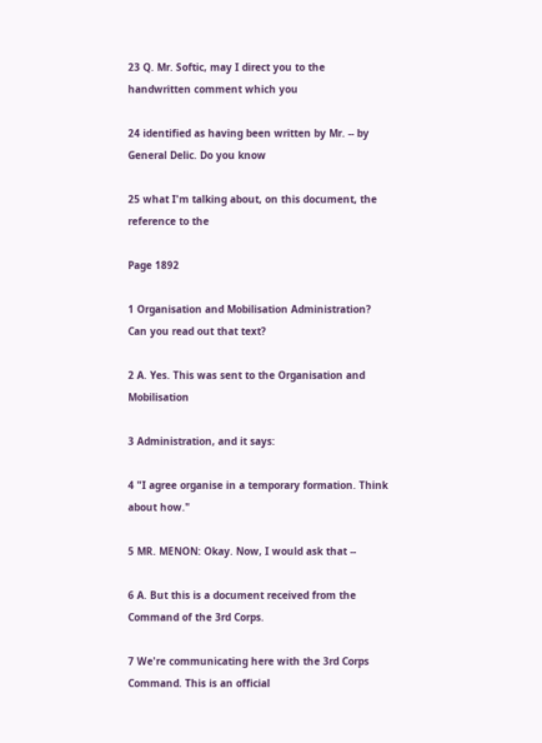23 Q. Mr. Softic, may I direct you to the handwritten comment which you

24 identified as having been written by Mr. -- by General Delic. Do you know

25 what I'm talking about, on this document, the reference to the

Page 1892

1 Organisation and Mobilisation Administration? Can you read out that text?

2 A. Yes. This was sent to the Organisation and Mobilisation

3 Administration, and it says:

4 "I agree organise in a temporary formation. Think about how."

5 MR. MENON: Okay. Now, I would ask that --

6 A. But this is a document received from the Command of the 3rd Corps.

7 We're communicating here with the 3rd Corps Command. This is an official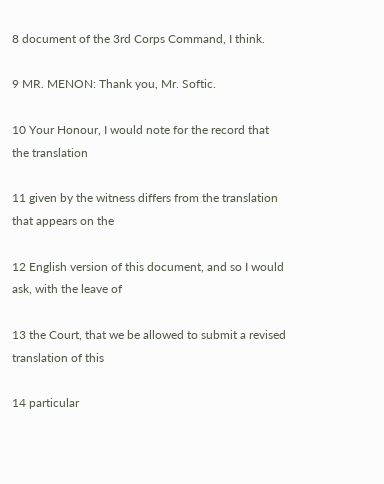8 document of the 3rd Corps Command, I think.

9 MR. MENON: Thank you, Mr. Softic.

10 Your Honour, I would note for the record that the translation

11 given by the witness differs from the translation that appears on the

12 English version of this document, and so I would ask, with the leave of

13 the Court, that we be allowed to submit a revised translation of this

14 particular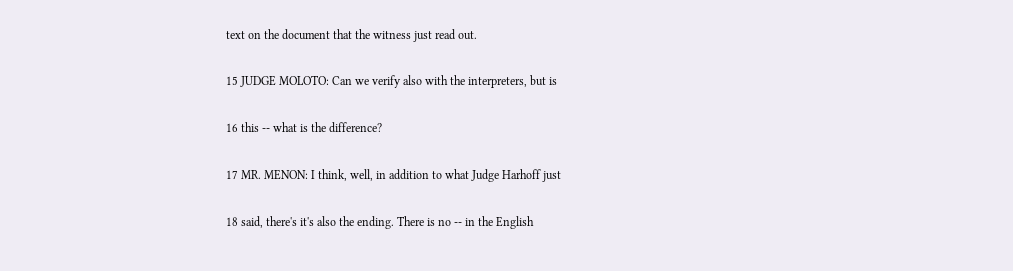text on the document that the witness just read out.

15 JUDGE MOLOTO: Can we verify also with the interpreters, but is

16 this -- what is the difference?

17 MR. MENON: I think, well, in addition to what Judge Harhoff just

18 said, there's it's also the ending. There is no -- in the English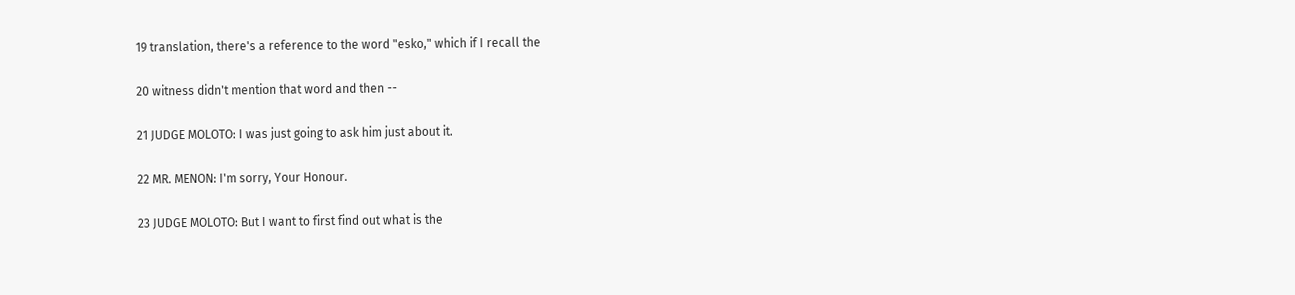19 translation, there's a reference to the word "esko," which if I recall the

20 witness didn't mention that word and then --

21 JUDGE MOLOTO: I was just going to ask him just about it.

22 MR. MENON: I'm sorry, Your Honour.

23 JUDGE MOLOTO: But I want to first find out what is the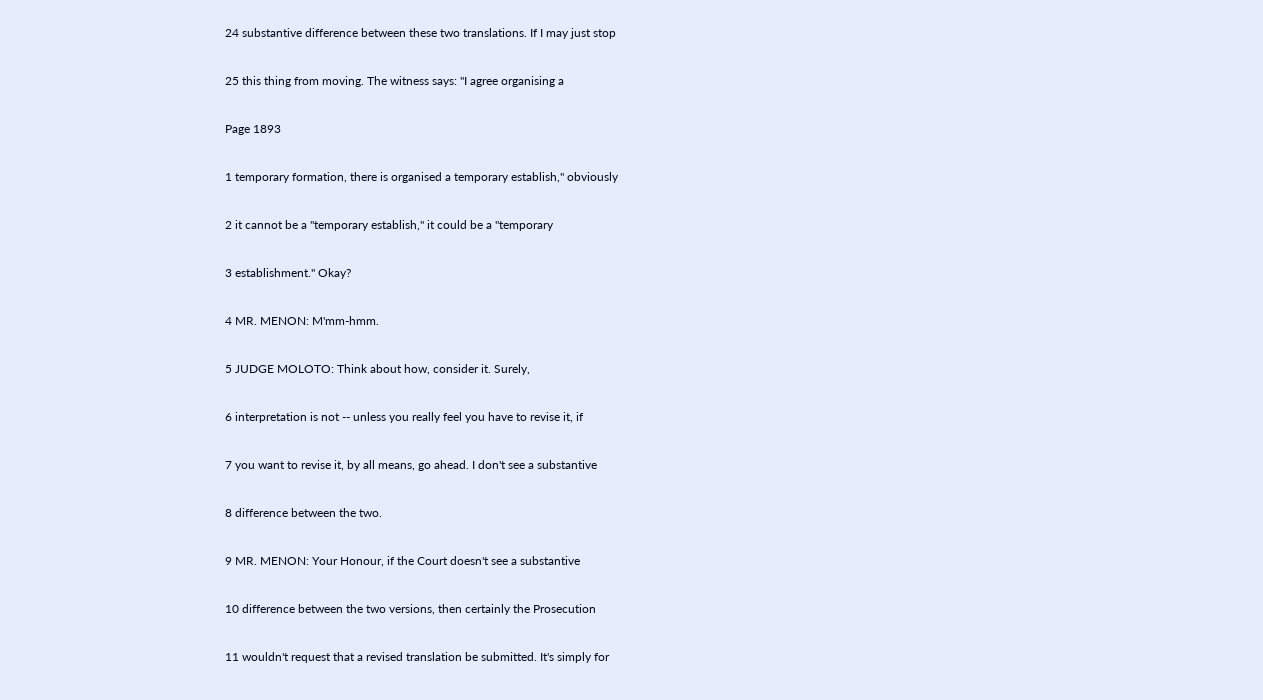24 substantive difference between these two translations. If I may just stop

25 this thing from moving. The witness says: "I agree organising a

Page 1893

1 temporary formation, there is organised a temporary establish," obviously

2 it cannot be a "temporary establish," it could be a "temporary

3 establishment." Okay?

4 MR. MENON: M'mm-hmm.

5 JUDGE MOLOTO: Think about how, consider it. Surely,

6 interpretation is not -- unless you really feel you have to revise it, if

7 you want to revise it, by all means, go ahead. I don't see a substantive

8 difference between the two.

9 MR. MENON: Your Honour, if the Court doesn't see a substantive

10 difference between the two versions, then certainly the Prosecution

11 wouldn't request that a revised translation be submitted. It's simply for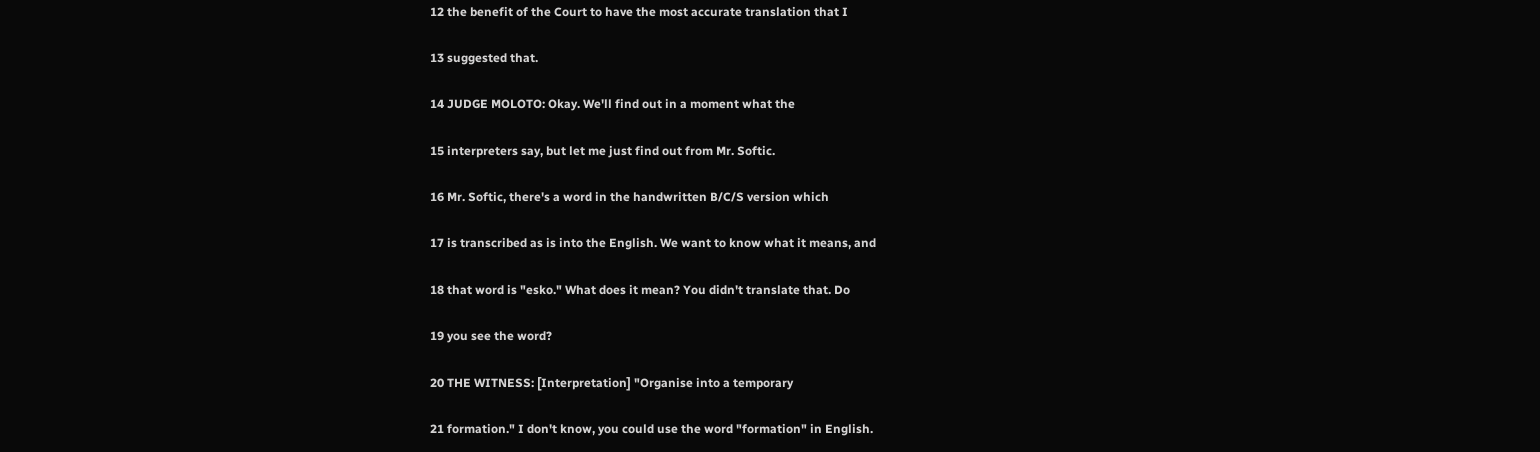12 the benefit of the Court to have the most accurate translation that I

13 suggested that.

14 JUDGE MOLOTO: Okay. We'll find out in a moment what the

15 interpreters say, but let me just find out from Mr. Softic.

16 Mr. Softic, there's a word in the handwritten B/C/S version which

17 is transcribed as is into the English. We want to know what it means, and

18 that word is "esko." What does it mean? You didn't translate that. Do

19 you see the word?

20 THE WITNESS: [Interpretation] "Organise into a temporary

21 formation." I don't know, you could use the word "formation" in English.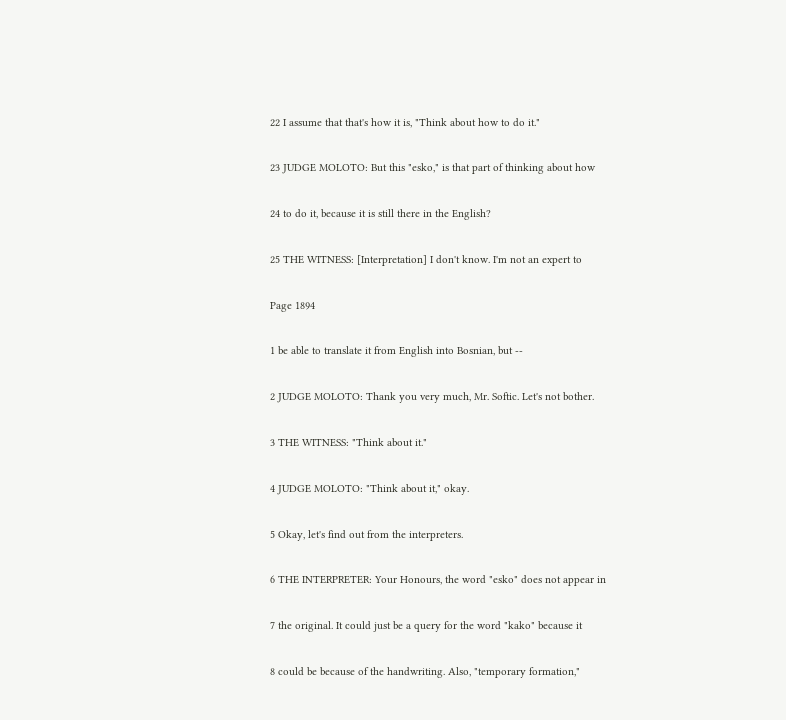22 I assume that that's how it is, "Think about how to do it."

23 JUDGE MOLOTO: But this "esko," is that part of thinking about how

24 to do it, because it is still there in the English?

25 THE WITNESS: [Interpretation] I don't know. I'm not an expert to

Page 1894

1 be able to translate it from English into Bosnian, but --

2 JUDGE MOLOTO: Thank you very much, Mr. Softic. Let's not bother.

3 THE WITNESS: "Think about it."

4 JUDGE MOLOTO: "Think about it," okay.

5 Okay, let's find out from the interpreters.

6 THE INTERPRETER: Your Honours, the word "esko" does not appear in

7 the original. It could just be a query for the word "kako" because it

8 could be because of the handwriting. Also, "temporary formation,"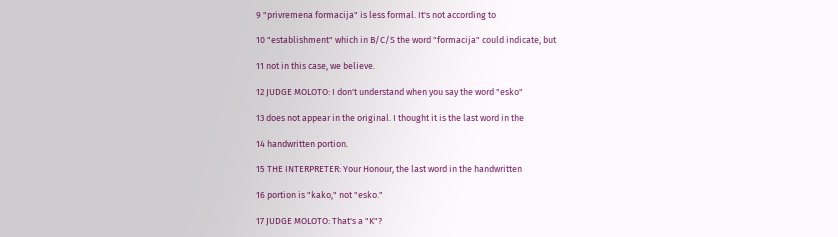9 "privremena formacija" is less formal. It's not according to

10 "establishment" which in B/C/S the word "formacija" could indicate, but

11 not in this case, we believe.

12 JUDGE MOLOTO: I don't understand when you say the word "esko"

13 does not appear in the original. I thought it is the last word in the

14 handwritten portion.

15 THE INTERPRETER: Your Honour, the last word in the handwritten

16 portion is "kako," not "esko."

17 JUDGE MOLOTO: That's a "K"?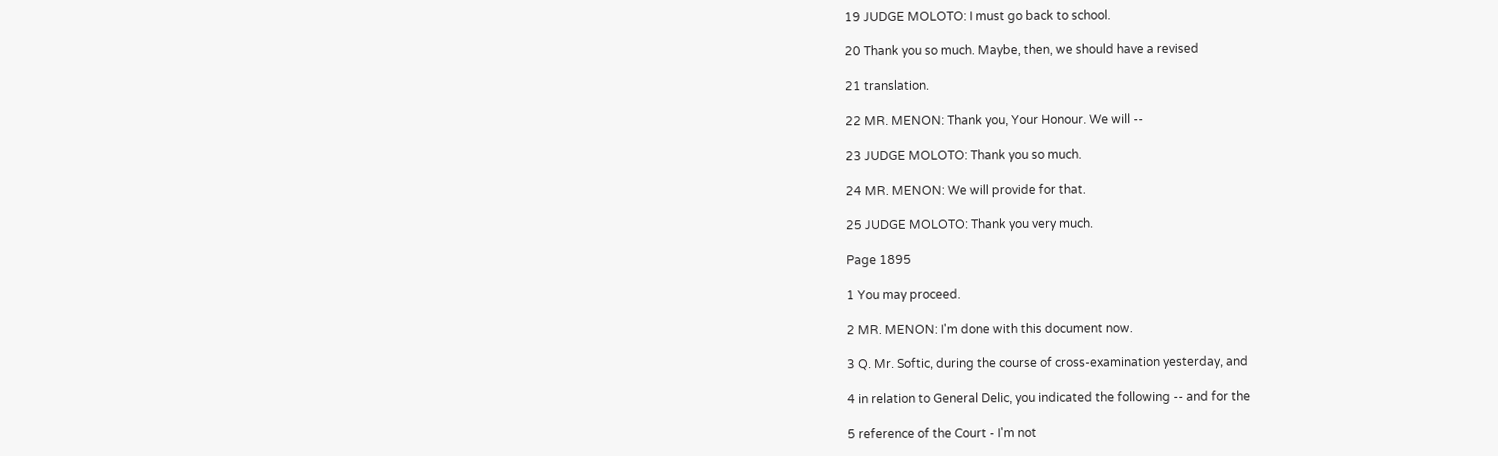19 JUDGE MOLOTO: I must go back to school.

20 Thank you so much. Maybe, then, we should have a revised

21 translation.

22 MR. MENON: Thank you, Your Honour. We will --

23 JUDGE MOLOTO: Thank you so much.

24 MR. MENON: We will provide for that.

25 JUDGE MOLOTO: Thank you very much.

Page 1895

1 You may proceed.

2 MR. MENON: I'm done with this document now.

3 Q. Mr. Softic, during the course of cross-examination yesterday, and

4 in relation to General Delic, you indicated the following -- and for the

5 reference of the Court - I'm not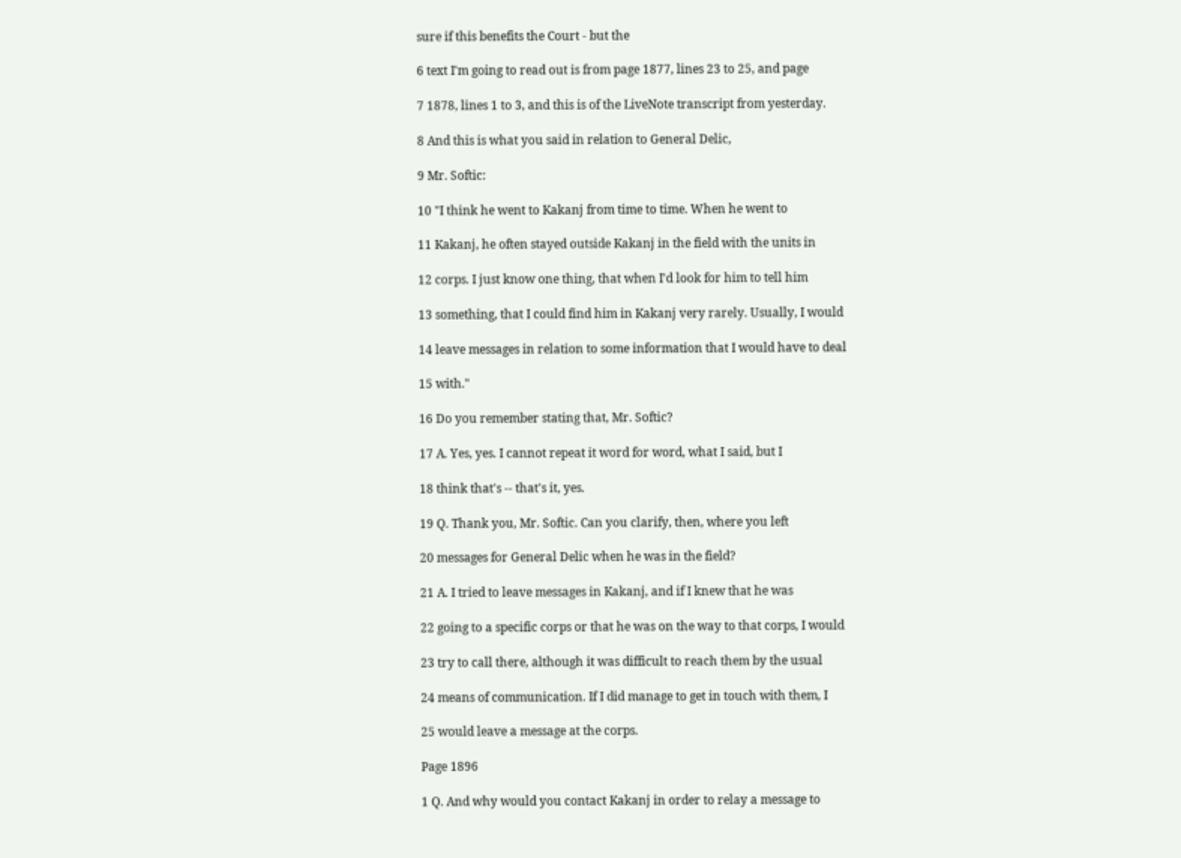sure if this benefits the Court - but the

6 text I'm going to read out is from page 1877, lines 23 to 25, and page

7 1878, lines 1 to 3, and this is of the LiveNote transcript from yesterday.

8 And this is what you said in relation to General Delic,

9 Mr. Softic:

10 "I think he went to Kakanj from time to time. When he went to

11 Kakanj, he often stayed outside Kakanj in the field with the units in

12 corps. I just know one thing, that when I'd look for him to tell him

13 something, that I could find him in Kakanj very rarely. Usually, I would

14 leave messages in relation to some information that I would have to deal

15 with."

16 Do you remember stating that, Mr. Softic?

17 A. Yes, yes. I cannot repeat it word for word, what I said, but I

18 think that's -- that's it, yes.

19 Q. Thank you, Mr. Softic. Can you clarify, then, where you left

20 messages for General Delic when he was in the field?

21 A. I tried to leave messages in Kakanj, and if I knew that he was

22 going to a specific corps or that he was on the way to that corps, I would

23 try to call there, although it was difficult to reach them by the usual

24 means of communication. If I did manage to get in touch with them, I

25 would leave a message at the corps.

Page 1896

1 Q. And why would you contact Kakanj in order to relay a message to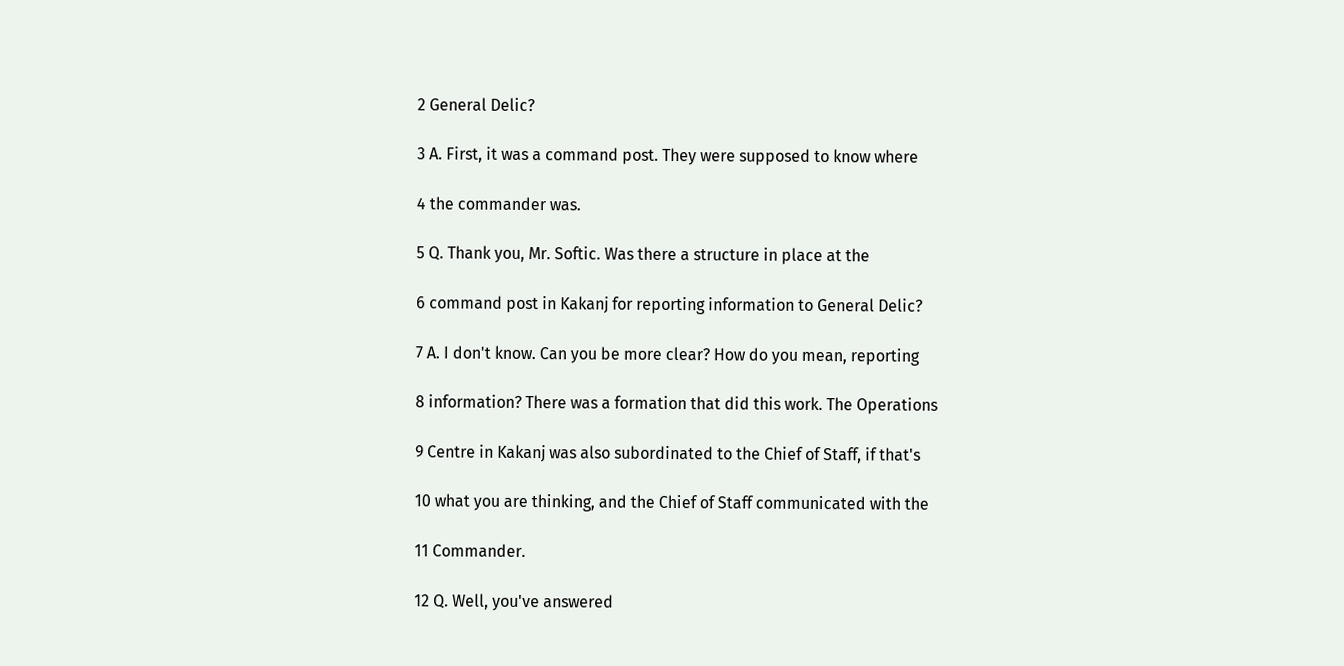2 General Delic?

3 A. First, it was a command post. They were supposed to know where

4 the commander was.

5 Q. Thank you, Mr. Softic. Was there a structure in place at the

6 command post in Kakanj for reporting information to General Delic?

7 A. I don't know. Can you be more clear? How do you mean, reporting

8 information? There was a formation that did this work. The Operations

9 Centre in Kakanj was also subordinated to the Chief of Staff, if that's

10 what you are thinking, and the Chief of Staff communicated with the

11 Commander.

12 Q. Well, you've answered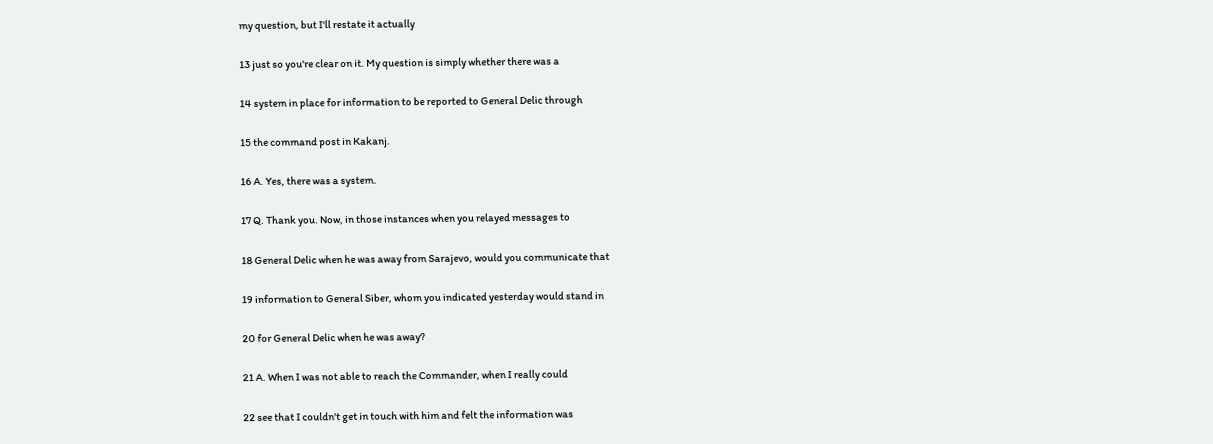my question, but I'll restate it actually

13 just so you're clear on it. My question is simply whether there was a

14 system in place for information to be reported to General Delic through

15 the command post in Kakanj.

16 A. Yes, there was a system.

17 Q. Thank you. Now, in those instances when you relayed messages to

18 General Delic when he was away from Sarajevo, would you communicate that

19 information to General Siber, whom you indicated yesterday would stand in

20 for General Delic when he was away?

21 A. When I was not able to reach the Commander, when I really could

22 see that I couldn't get in touch with him and felt the information was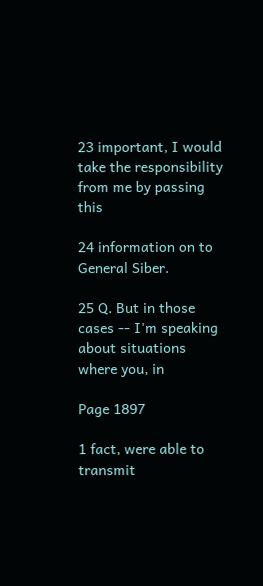23 important, I would take the responsibility from me by passing this

24 information on to General Siber.

25 Q. But in those cases -- I'm speaking about situations where you, in

Page 1897

1 fact, were able to transmit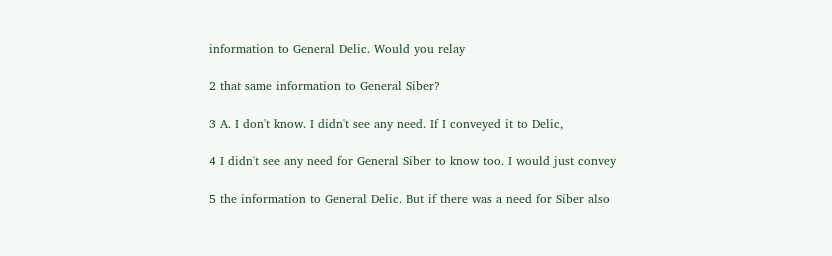information to General Delic. Would you relay

2 that same information to General Siber?

3 A. I don't know. I didn't see any need. If I conveyed it to Delic,

4 I didn't see any need for General Siber to know too. I would just convey

5 the information to General Delic. But if there was a need for Siber also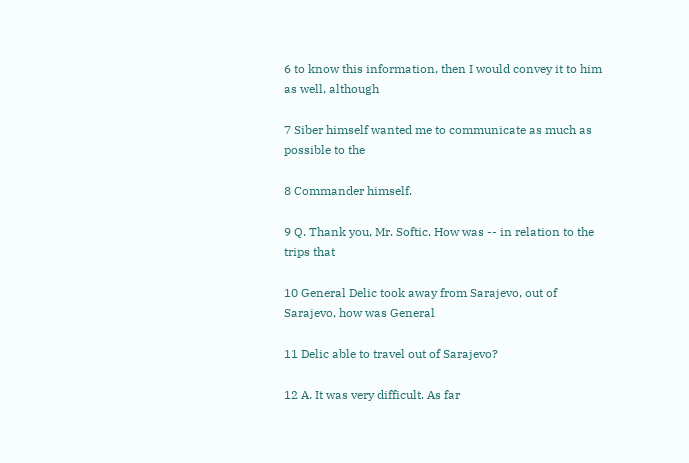6 to know this information, then I would convey it to him as well, although

7 Siber himself wanted me to communicate as much as possible to the

8 Commander himself.

9 Q. Thank you, Mr. Softic. How was -- in relation to the trips that

10 General Delic took away from Sarajevo, out of Sarajevo, how was General

11 Delic able to travel out of Sarajevo?

12 A. It was very difficult. As far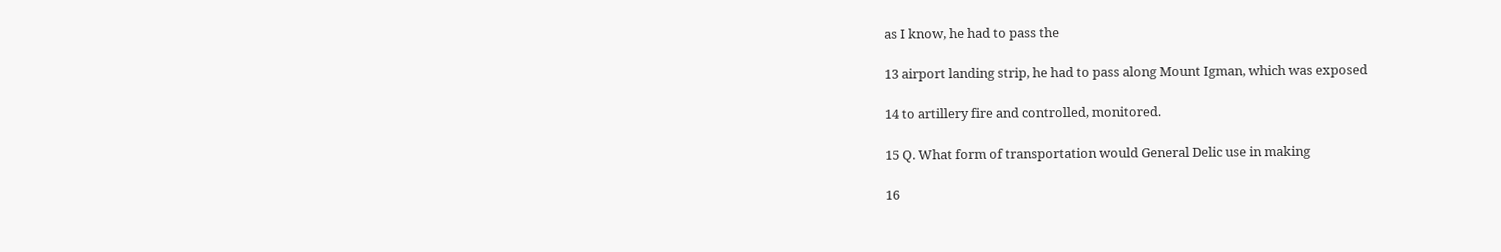as I know, he had to pass the

13 airport landing strip, he had to pass along Mount Igman, which was exposed

14 to artillery fire and controlled, monitored.

15 Q. What form of transportation would General Delic use in making

16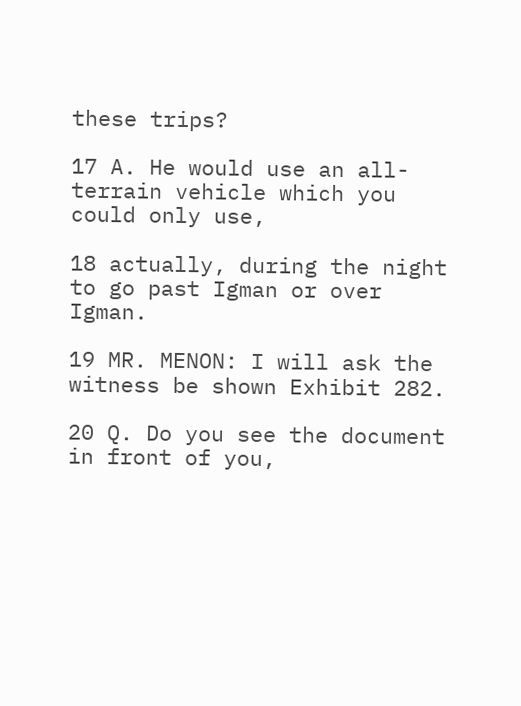these trips?

17 A. He would use an all-terrain vehicle which you could only use,

18 actually, during the night to go past Igman or over Igman.

19 MR. MENON: I will ask the witness be shown Exhibit 282.

20 Q. Do you see the document in front of you,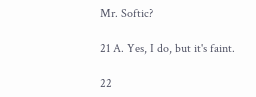Mr. Softic?

21 A. Yes, I do, but it's faint.

22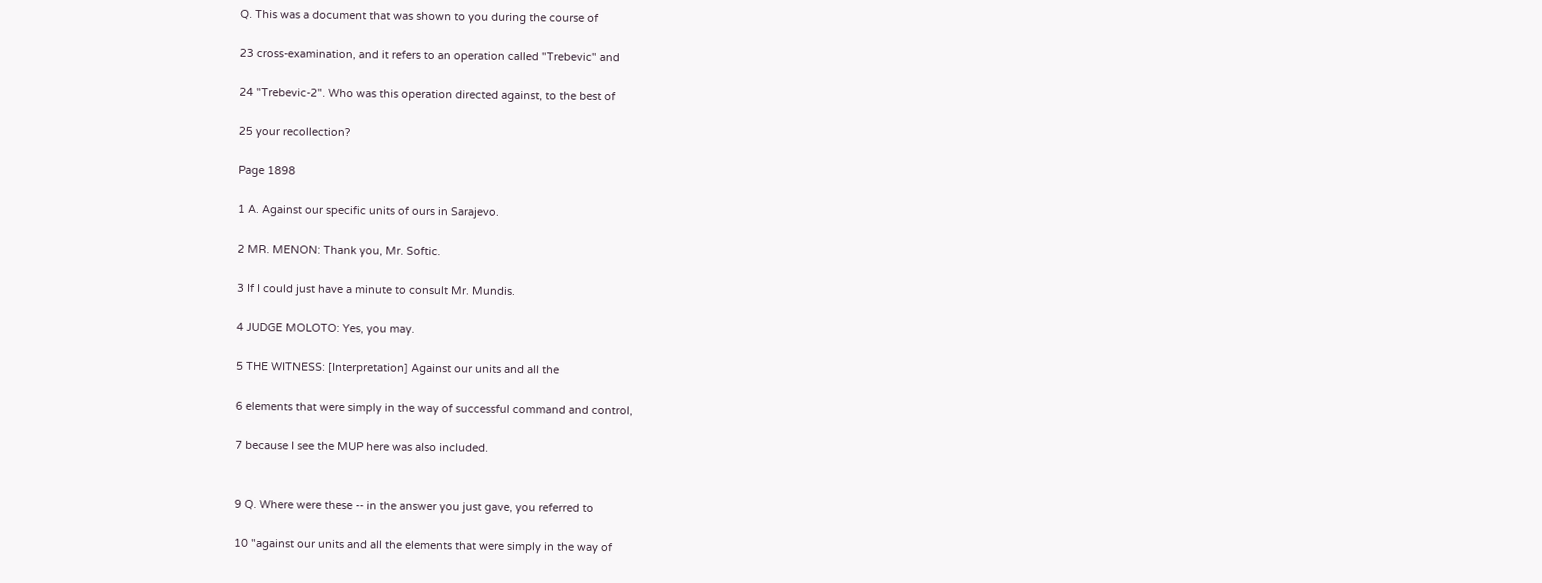Q. This was a document that was shown to you during the course of

23 cross-examination, and it refers to an operation called "Trebevic" and

24 "Trebevic-2". Who was this operation directed against, to the best of

25 your recollection?

Page 1898

1 A. Against our specific units of ours in Sarajevo.

2 MR. MENON: Thank you, Mr. Softic.

3 If I could just have a minute to consult Mr. Mundis.

4 JUDGE MOLOTO: Yes, you may.

5 THE WITNESS: [Interpretation] Against our units and all the

6 elements that were simply in the way of successful command and control,

7 because I see the MUP here was also included.


9 Q. Where were these -- in the answer you just gave, you referred to

10 "against our units and all the elements that were simply in the way of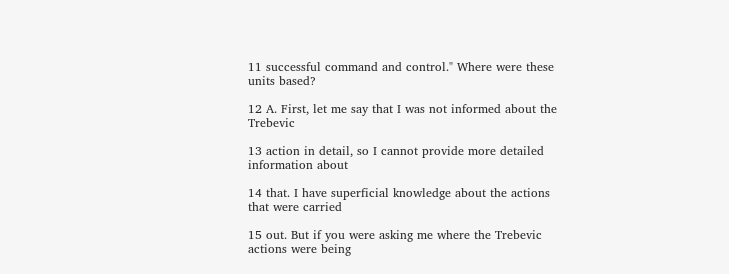11 successful command and control." Where were these units based?

12 A. First, let me say that I was not informed about the Trebevic

13 action in detail, so I cannot provide more detailed information about

14 that. I have superficial knowledge about the actions that were carried

15 out. But if you were asking me where the Trebevic actions were being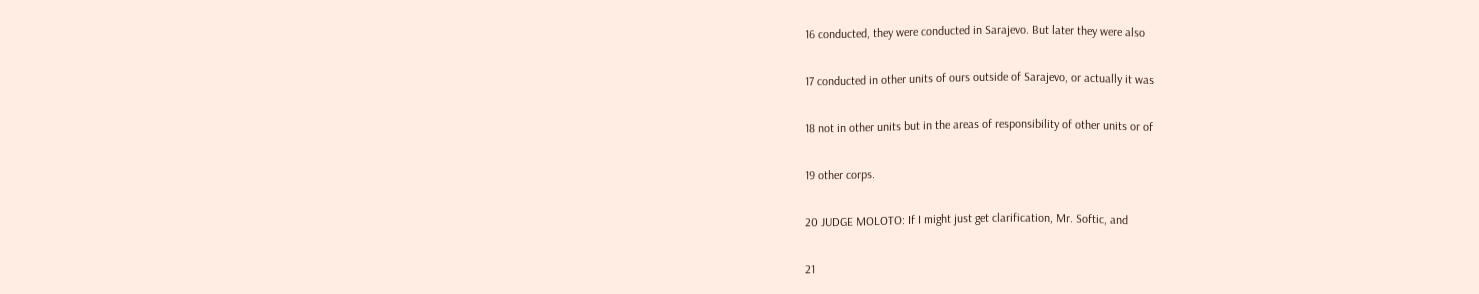16 conducted, they were conducted in Sarajevo. But later they were also

17 conducted in other units of ours outside of Sarajevo, or actually it was

18 not in other units but in the areas of responsibility of other units or of

19 other corps.

20 JUDGE MOLOTO: If I might just get clarification, Mr. Softic, and

21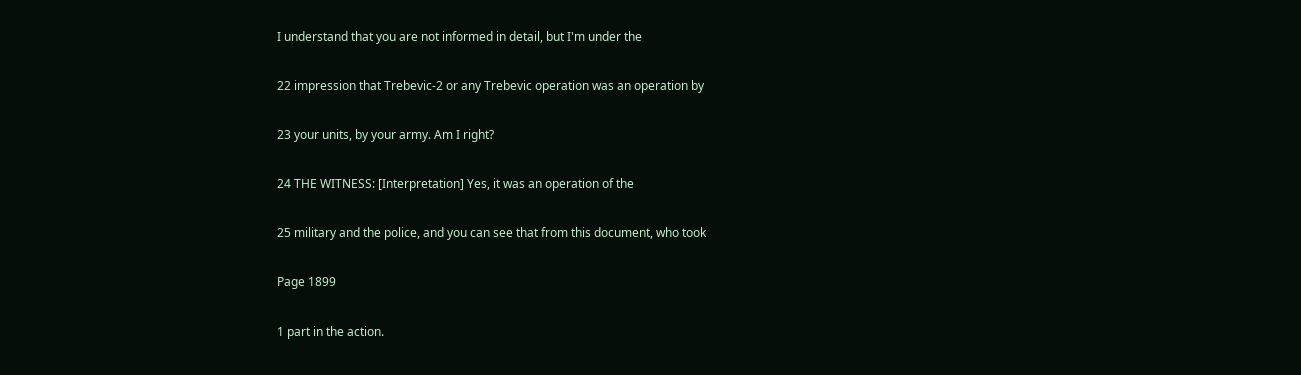I understand that you are not informed in detail, but I'm under the

22 impression that Trebevic-2 or any Trebevic operation was an operation by

23 your units, by your army. Am I right?

24 THE WITNESS: [Interpretation] Yes, it was an operation of the

25 military and the police, and you can see that from this document, who took

Page 1899

1 part in the action.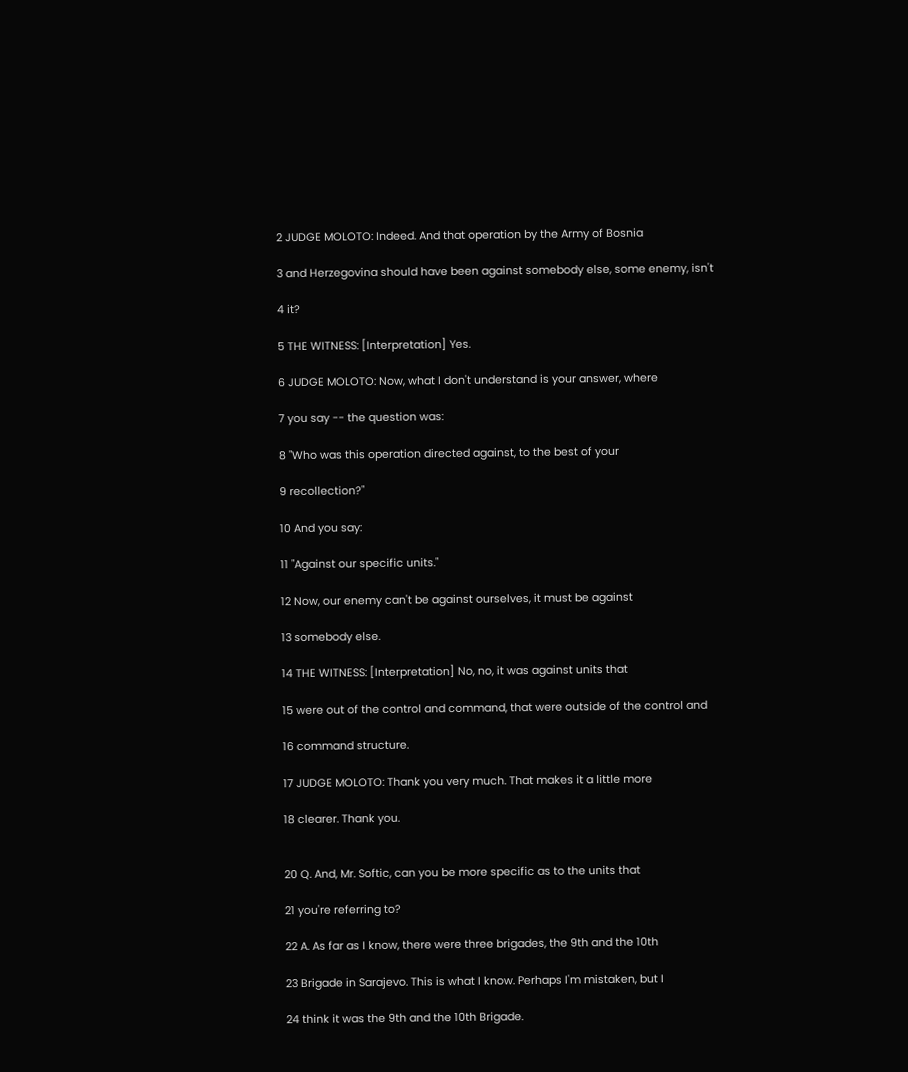2 JUDGE MOLOTO: Indeed. And that operation by the Army of Bosnia

3 and Herzegovina should have been against somebody else, some enemy, isn't

4 it?

5 THE WITNESS: [Interpretation] Yes.

6 JUDGE MOLOTO: Now, what I don't understand is your answer, where

7 you say -- the question was:

8 "Who was this operation directed against, to the best of your

9 recollection?"

10 And you say:

11 "Against our specific units."

12 Now, our enemy can't be against ourselves, it must be against

13 somebody else.

14 THE WITNESS: [Interpretation] No, no, it was against units that

15 were out of the control and command, that were outside of the control and

16 command structure.

17 JUDGE MOLOTO: Thank you very much. That makes it a little more

18 clearer. Thank you.


20 Q. And, Mr. Softic, can you be more specific as to the units that

21 you're referring to?

22 A. As far as I know, there were three brigades, the 9th and the 10th

23 Brigade in Sarajevo. This is what I know. Perhaps I'm mistaken, but I

24 think it was the 9th and the 10th Brigade.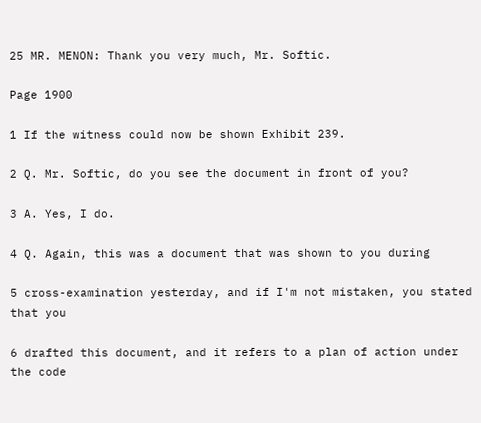25 MR. MENON: Thank you very much, Mr. Softic.

Page 1900

1 If the witness could now be shown Exhibit 239.

2 Q. Mr. Softic, do you see the document in front of you?

3 A. Yes, I do.

4 Q. Again, this was a document that was shown to you during

5 cross-examination yesterday, and if I'm not mistaken, you stated that you

6 drafted this document, and it refers to a plan of action under the code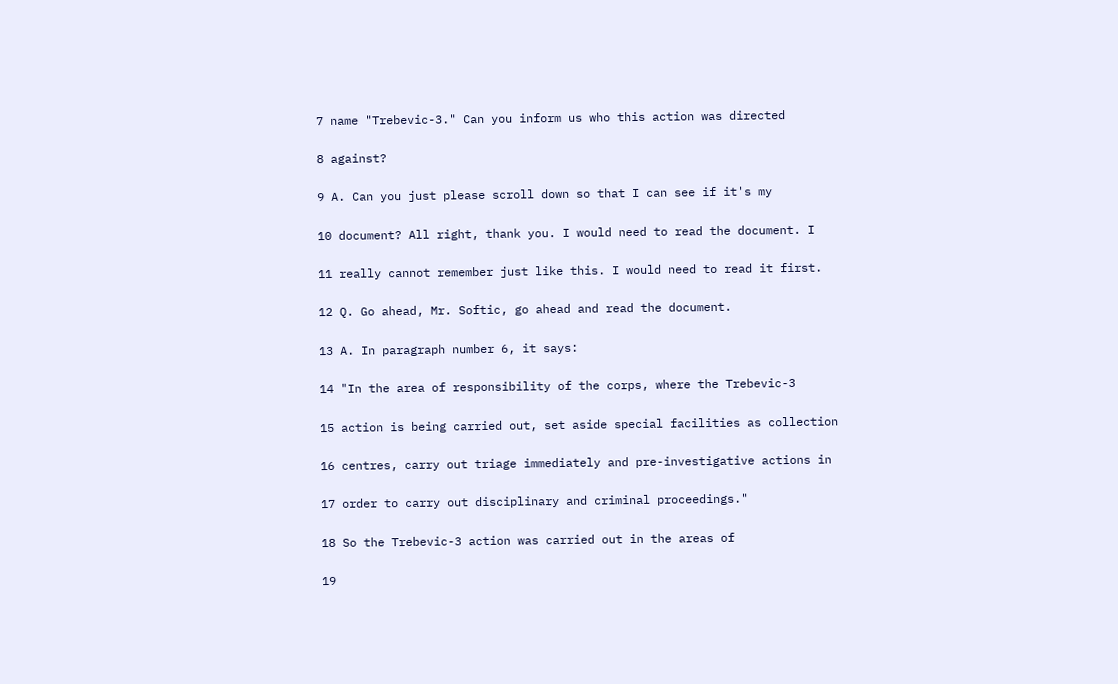7 name "Trebevic-3." Can you inform us who this action was directed

8 against?

9 A. Can you just please scroll down so that I can see if it's my

10 document? All right, thank you. I would need to read the document. I

11 really cannot remember just like this. I would need to read it first.

12 Q. Go ahead, Mr. Softic, go ahead and read the document.

13 A. In paragraph number 6, it says:

14 "In the area of responsibility of the corps, where the Trebevic-3

15 action is being carried out, set aside special facilities as collection

16 centres, carry out triage immediately and pre-investigative actions in

17 order to carry out disciplinary and criminal proceedings."

18 So the Trebevic-3 action was carried out in the areas of

19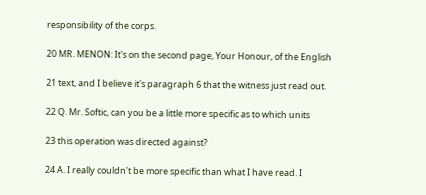responsibility of the corps.

20 MR. MENON: It's on the second page, Your Honour, of the English

21 text, and I believe it's paragraph 6 that the witness just read out.

22 Q. Mr. Softic, can you be a little more specific as to which units

23 this operation was directed against?

24 A. I really couldn't be more specific than what I have read. I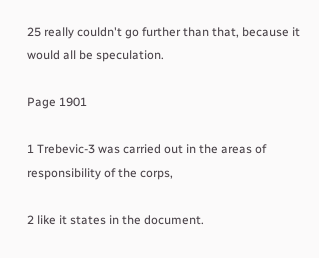25 really couldn't go further than that, because it would all be speculation.

Page 1901

1 Trebevic-3 was carried out in the areas of responsibility of the corps,

2 like it states in the document.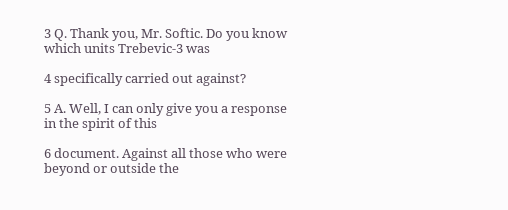3 Q. Thank you, Mr. Softic. Do you know which units Trebevic-3 was

4 specifically carried out against?

5 A. Well, I can only give you a response in the spirit of this

6 document. Against all those who were beyond or outside the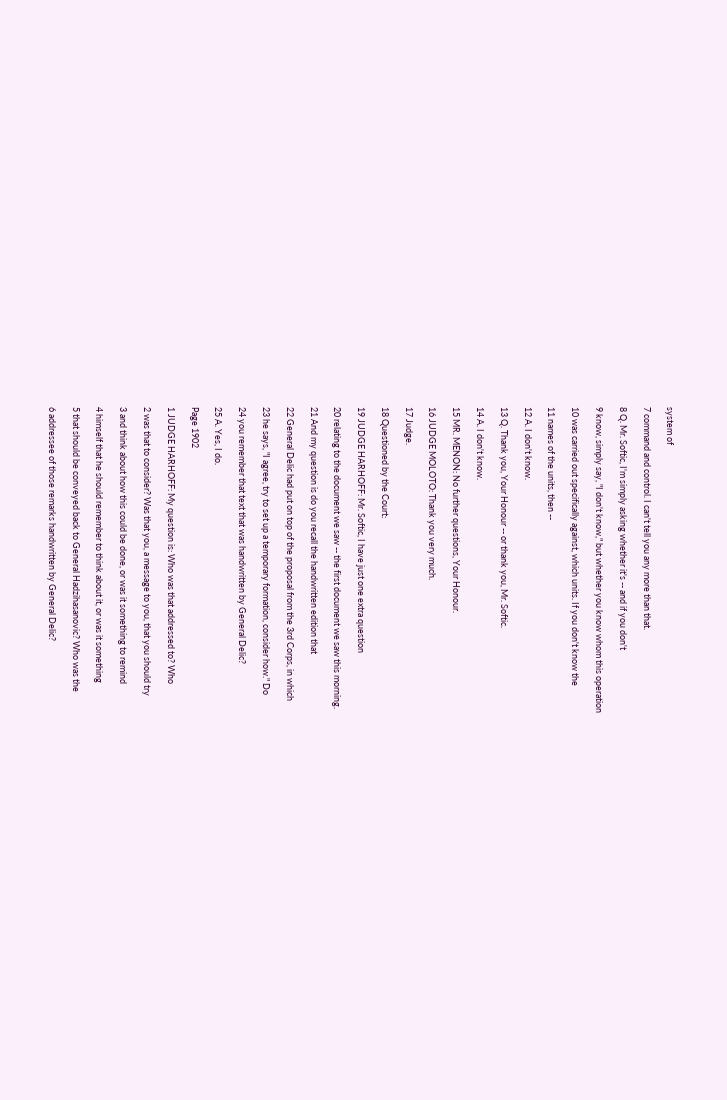system of

7 command and control. I can't tell you any more than that.

8 Q. Mr. Softic, I'm simply asking whether it's -- and if you don't

9 know, simply say, "I don't know," but whether you know whom this operation

10 was carried out specifically against, which units. If you don't know the

11 names of the units, then --

12 A. I don't know.

13 Q. Thank you, Your Honour -- or thank you, Mr. Softic.

14 A. I don't know.

15 MR. MENON: No further questions, Your Honour.

16 JUDGE MOLOTO: Thank you very much.

17 Judge.

18 Questioned by the Court:

19 JUDGE HARHOFF: Mr. Softic, I have just one extra question

20 relating to the document we saw -- the first document we saw this morning.

21 And my question is do you recall the handwritten edition that

22 General Delic had put on top of the proposal from the 3rd Corps, in which

23 he says, "I agree, try to set up a temporary formation, consider how." Do

24 you remember that text that was handwritten by General Delic?

25 A. Yes, I do.

Page 1902

1 JUDGE HARHOFF: My question is: Who was that addressed to? Who

2 was that to consider? Was that you, a message to you, that you should try

3 and think about how this could be done, or was it something to remind

4 himself that he should remember to think about it, or was it something

5 that should be conveyed back to General Hadzihasanovic? Who was the

6 addressee of those remarks handwritten by General Delic?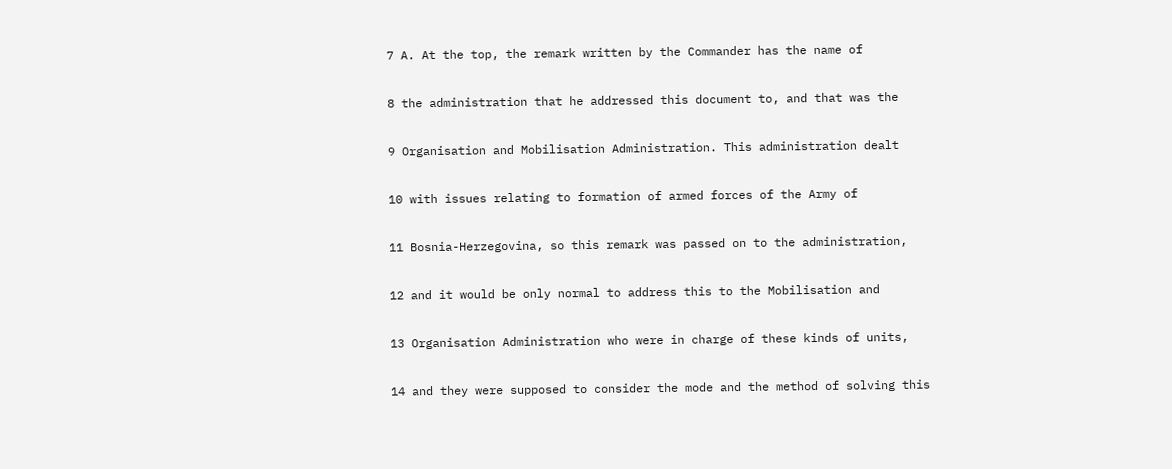7 A. At the top, the remark written by the Commander has the name of

8 the administration that he addressed this document to, and that was the

9 Organisation and Mobilisation Administration. This administration dealt

10 with issues relating to formation of armed forces of the Army of

11 Bosnia-Herzegovina, so this remark was passed on to the administration,

12 and it would be only normal to address this to the Mobilisation and

13 Organisation Administration who were in charge of these kinds of units,

14 and they were supposed to consider the mode and the method of solving this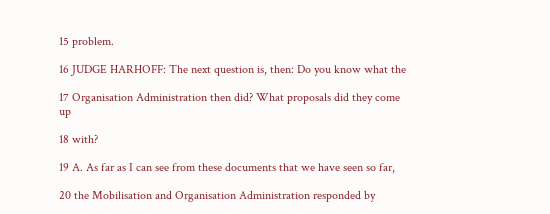15 problem.

16 JUDGE HARHOFF: The next question is, then: Do you know what the

17 Organisation Administration then did? What proposals did they come up

18 with?

19 A. As far as I can see from these documents that we have seen so far,

20 the Mobilisation and Organisation Administration responded by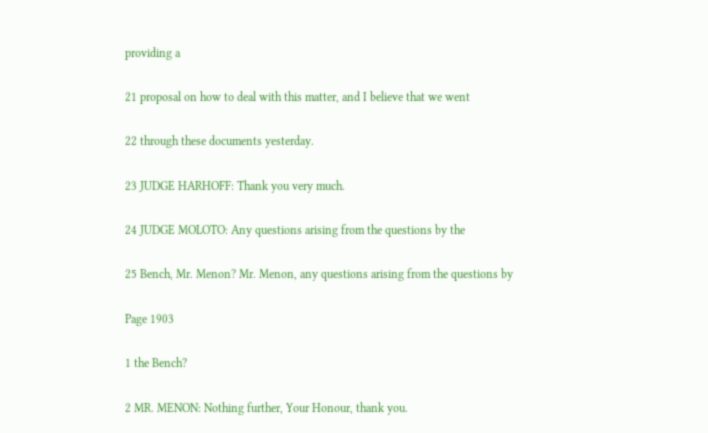providing a

21 proposal on how to deal with this matter, and I believe that we went

22 through these documents yesterday.

23 JUDGE HARHOFF: Thank you very much.

24 JUDGE MOLOTO: Any questions arising from the questions by the

25 Bench, Mr. Menon? Mr. Menon, any questions arising from the questions by

Page 1903

1 the Bench?

2 MR. MENON: Nothing further, Your Honour, thank you.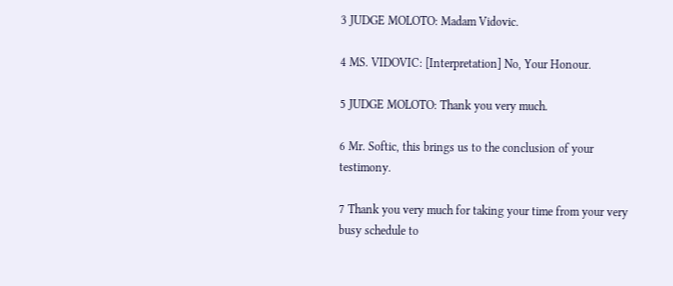3 JUDGE MOLOTO: Madam Vidovic.

4 MS. VIDOVIC: [Interpretation] No, Your Honour.

5 JUDGE MOLOTO: Thank you very much.

6 Mr. Softic, this brings us to the conclusion of your testimony.

7 Thank you very much for taking your time from your very busy schedule to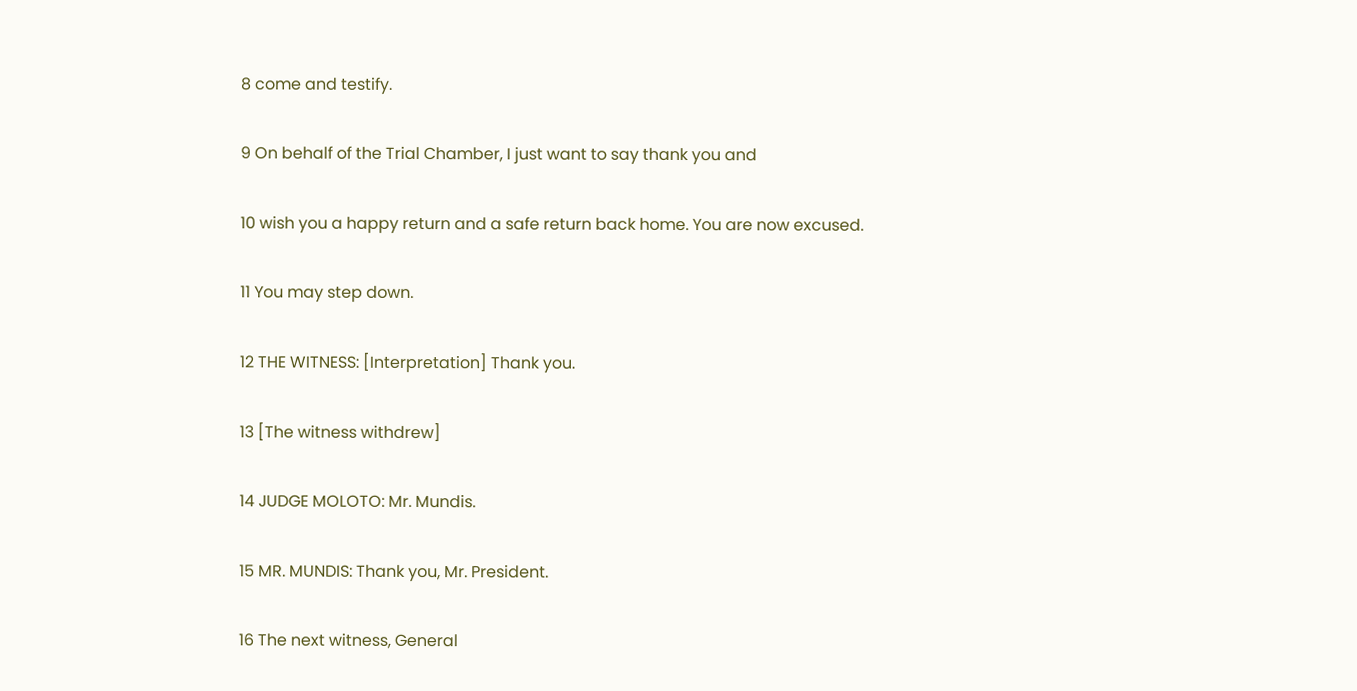8 come and testify.

9 On behalf of the Trial Chamber, I just want to say thank you and

10 wish you a happy return and a safe return back home. You are now excused.

11 You may step down.

12 THE WITNESS: [Interpretation] Thank you.

13 [The witness withdrew]

14 JUDGE MOLOTO: Mr. Mundis.

15 MR. MUNDIS: Thank you, Mr. President.

16 The next witness, General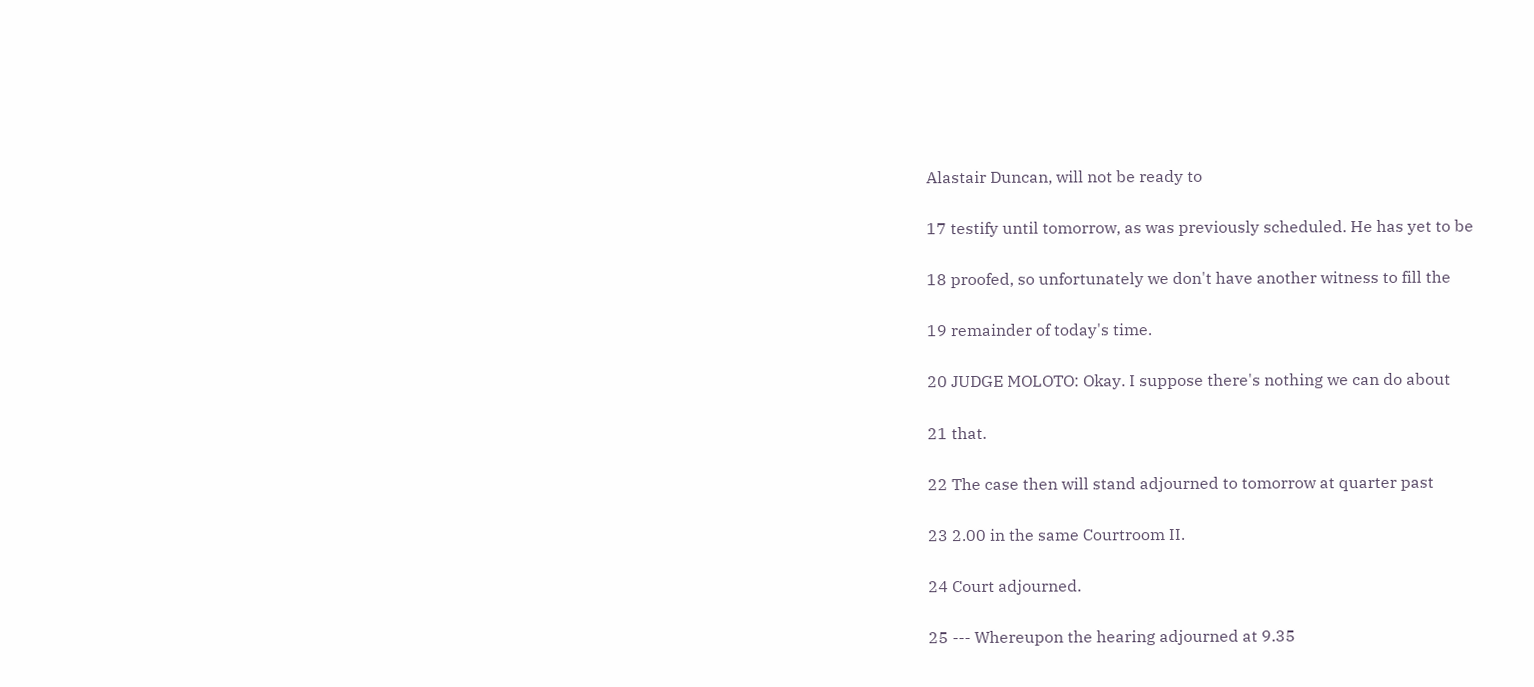Alastair Duncan, will not be ready to

17 testify until tomorrow, as was previously scheduled. He has yet to be

18 proofed, so unfortunately we don't have another witness to fill the

19 remainder of today's time.

20 JUDGE MOLOTO: Okay. I suppose there's nothing we can do about

21 that.

22 The case then will stand adjourned to tomorrow at quarter past

23 2.00 in the same Courtroom II.

24 Court adjourned.

25 --- Whereupon the hearing adjourned at 9.35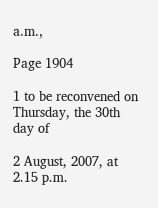a.m.,

Page 1904

1 to be reconvened on Thursday, the 30th day of

2 August, 2007, at 2.15 p.m.